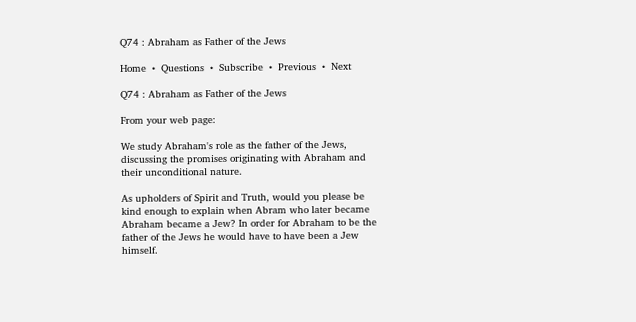Q74 : Abraham as Father of the Jews

Home  •  Questions  •  Subscribe  •  Previous  •  Next

Q74 : Abraham as Father of the Jews

From your web page:

We study Abraham's role as the father of the Jews, discussing the promises originating with Abraham and their unconditional nature.

As upholders of Spirit and Truth, would you please be kind enough to explain when Abram who later became Abraham became a Jew? In order for Abraham to be the father of the Jews he would have to have been a Jew himself.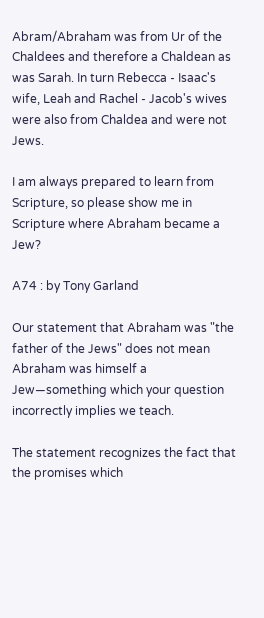Abram/Abraham was from Ur of the Chaldees and therefore a Chaldean as was Sarah. In turn Rebecca - Isaac's wife, Leah and Rachel - Jacob's wives were also from Chaldea and were not Jews.

I am always prepared to learn from Scripture, so please show me in Scripture where Abraham became a Jew?

A74 : by Tony Garland

Our statement that Abraham was "the father of the Jews" does not mean Abraham was himself a Jew—something which your question incorrectly implies we teach.

The statement recognizes the fact that the promises which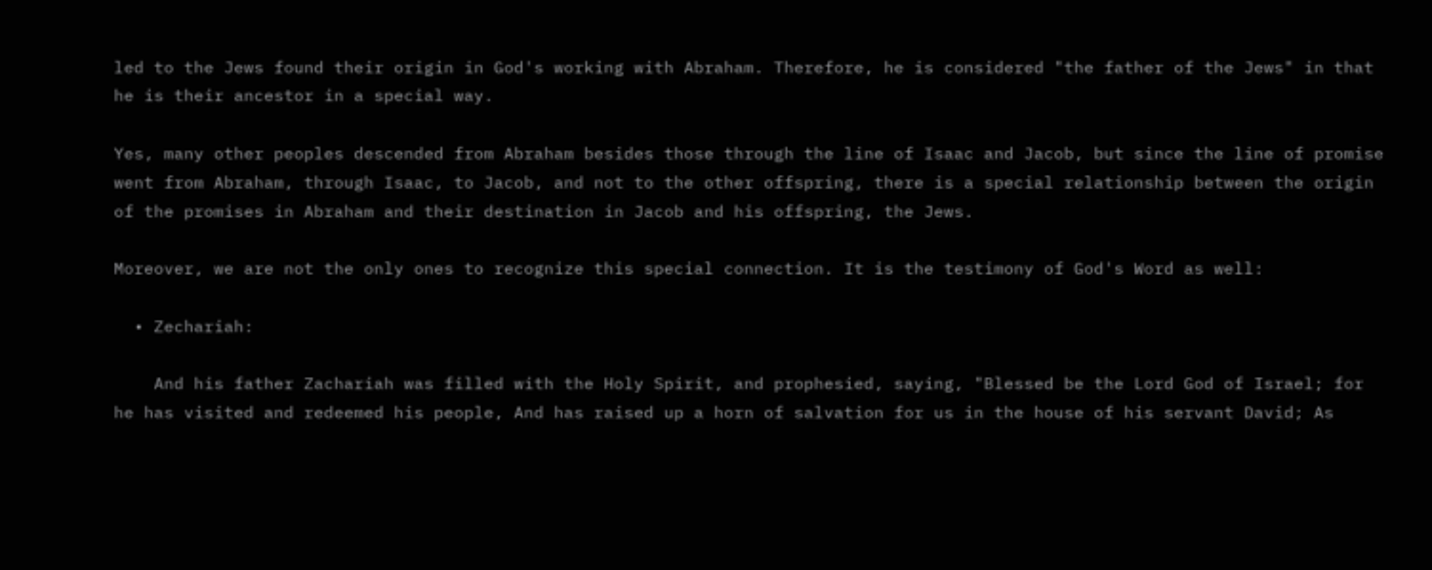led to the Jews found their origin in God's working with Abraham. Therefore, he is considered "the father of the Jews" in that he is their ancestor in a special way.

Yes, many other peoples descended from Abraham besides those through the line of Isaac and Jacob, but since the line of promise went from Abraham, through Isaac, to Jacob, and not to the other offspring, there is a special relationship between the origin of the promises in Abraham and their destination in Jacob and his offspring, the Jews.

Moreover, we are not the only ones to recognize this special connection. It is the testimony of God's Word as well:

  • Zechariah:

    And his father Zachariah was filled with the Holy Spirit, and prophesied, saying, "Blessed be the Lord God of Israel; for he has visited and redeemed his people, And has raised up a horn of salvation for us in the house of his servant David; As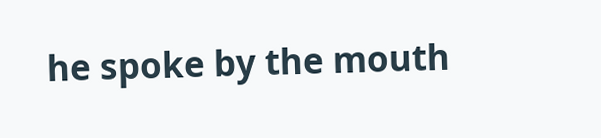he spoke by the mouth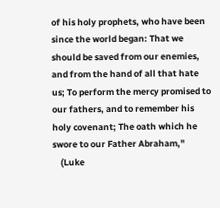of his holy prophets, who have been since the world began: That we should be saved from our enemies, and from the hand of all that hate us; To perform the mercy promised to our fathers, and to remember his holy covenant; The oath which he swore to our Father Abraham,"
    (Luke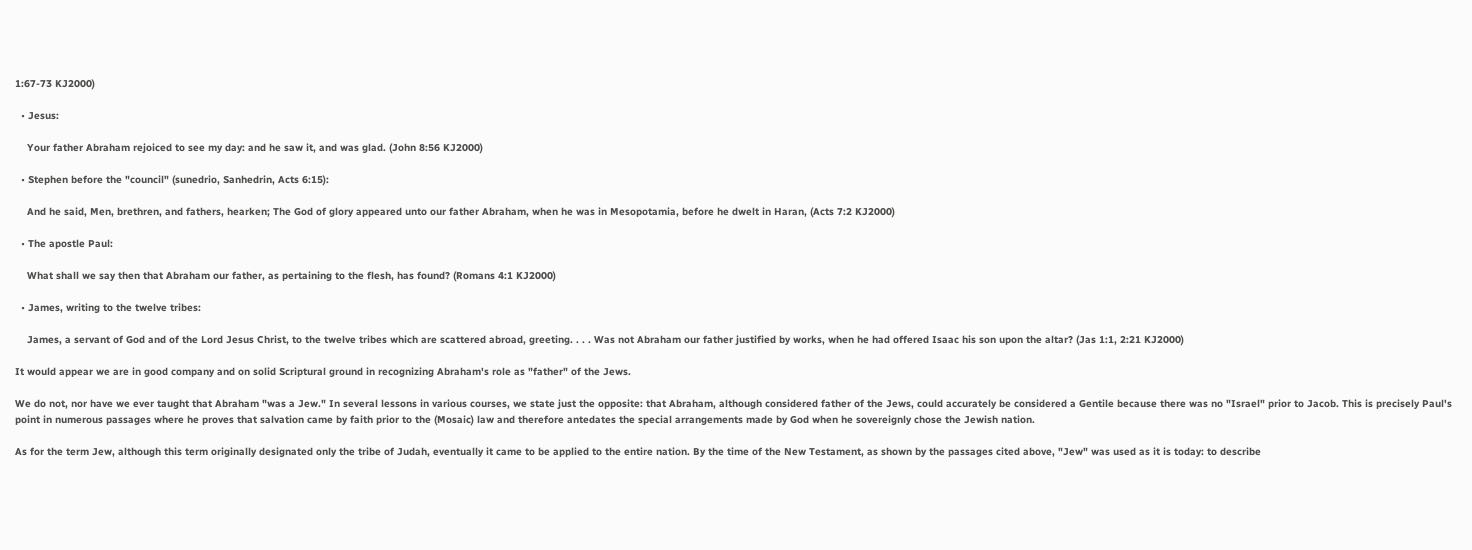1:67-73 KJ2000)

  • Jesus:

    Your father Abraham rejoiced to see my day: and he saw it, and was glad. (John 8:56 KJ2000)

  • Stephen before the "council" (sunedrio, Sanhedrin, Acts 6:15):

    And he said, Men, brethren, and fathers, hearken; The God of glory appeared unto our father Abraham, when he was in Mesopotamia, before he dwelt in Haran, (Acts 7:2 KJ2000)

  • The apostle Paul:

    What shall we say then that Abraham our father, as pertaining to the flesh, has found? (Romans 4:1 KJ2000)

  • James, writing to the twelve tribes:

    James, a servant of God and of the Lord Jesus Christ, to the twelve tribes which are scattered abroad, greeting. . . . Was not Abraham our father justified by works, when he had offered Isaac his son upon the altar? (Jas 1:1, 2:21 KJ2000)

It would appear we are in good company and on solid Scriptural ground in recognizing Abraham's role as "father" of the Jews.

We do not, nor have we ever taught that Abraham "was a Jew." In several lessons in various courses, we state just the opposite: that Abraham, although considered father of the Jews, could accurately be considered a Gentile because there was no "Israel" prior to Jacob. This is precisely Paul's point in numerous passages where he proves that salvation came by faith prior to the (Mosaic) law and therefore antedates the special arrangements made by God when he sovereignly chose the Jewish nation.

As for the term Jew, although this term originally designated only the tribe of Judah, eventually it came to be applied to the entire nation. By the time of the New Testament, as shown by the passages cited above, "Jew" was used as it is today: to describe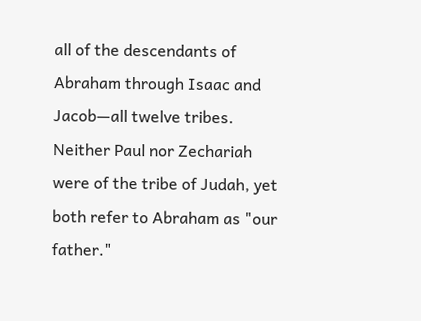all of the descendants of Abraham through Isaac and Jacob—all twelve tribes. Neither Paul nor Zechariah were of the tribe of Judah, yet both refer to Abraham as "our father."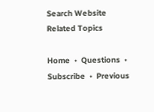Search Website
Related Topics

Home  •  Questions  •  Subscribe  •  Previous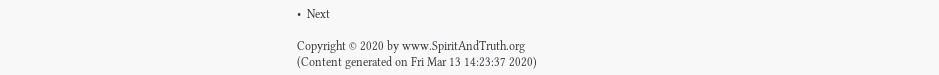•  Next

Copyright © 2020 by www.SpiritAndTruth.org
(Content generated on Fri Mar 13 14:23:37 2020)